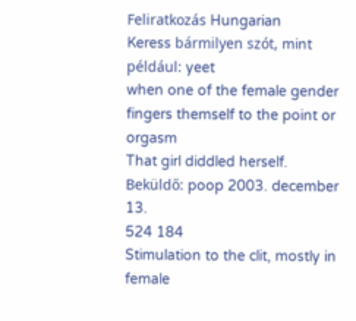Feliratkozás Hungarian
Keress bármilyen szót, mint például: yeet
when one of the female gender fingers themself to the point or orgasm
That girl diddled herself.
Beküldő: poop 2003. december 13.
524 184
Stimulation to the clit, mostly in female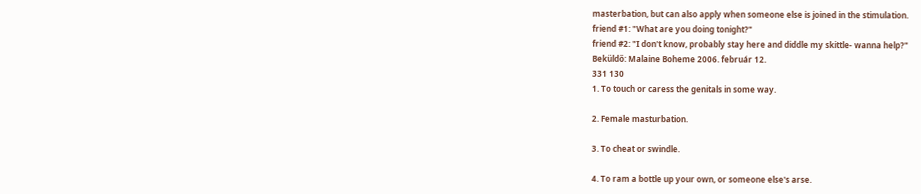masterbation, but can also apply when someone else is joined in the stimulation.
friend #1: "What are you doing tonight?"
friend #2: "I don't know, probably stay here and diddle my skittle- wanna help?"
Beküldő: Malaine Boheme 2006. február 12.
331 130
1. To touch or caress the genitals in some way.

2. Female masturbation.

3. To cheat or swindle.

4. To ram a bottle up your own, or someone else's arse.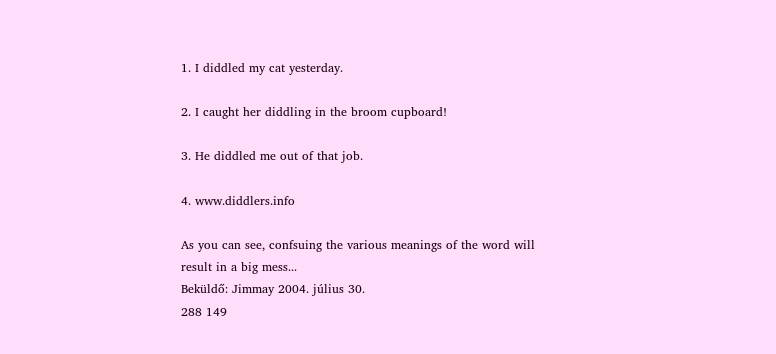1. I diddled my cat yesterday.

2. I caught her diddling in the broom cupboard!

3. He diddled me out of that job.

4. www.diddlers.info

As you can see, confsuing the various meanings of the word will result in a big mess...
Beküldő: Jimmay 2004. július 30.
288 149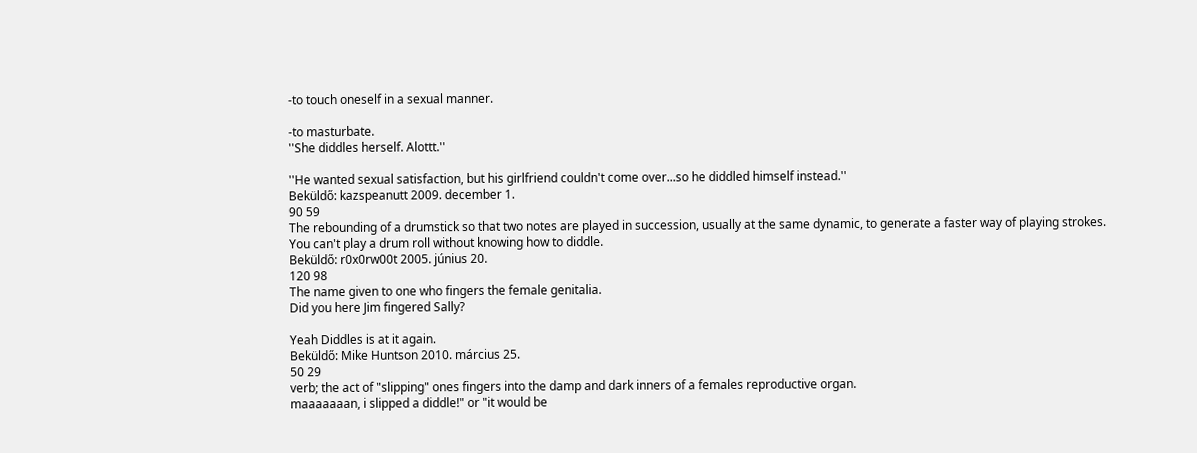-to touch oneself in a sexual manner.

-to masturbate.
''She diddles herself. Alottt.''

''He wanted sexual satisfaction, but his girlfriend couldn't come over...so he diddled himself instead.''
Beküldő: kazspeanutt 2009. december 1.
90 59
The rebounding of a drumstick so that two notes are played in succession, usually at the same dynamic, to generate a faster way of playing strokes.
You can't play a drum roll without knowing how to diddle.
Beküldő: r0x0rw00t 2005. június 20.
120 98
The name given to one who fingers the female genitalia.
Did you here Jim fingered Sally?

Yeah Diddles is at it again.
Beküldő: Mike Huntson 2010. március 25.
50 29
verb; the act of "slipping" ones fingers into the damp and dark inners of a females reproductive organ.
maaaaaaan, i slipped a diddle!" or "it would be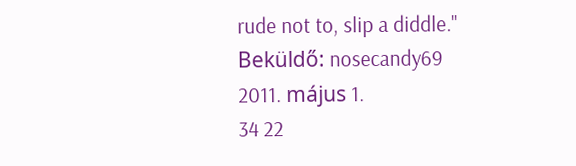rude not to, slip a diddle."
Beküldő: nosecandy69 2011. május 1.
34 22